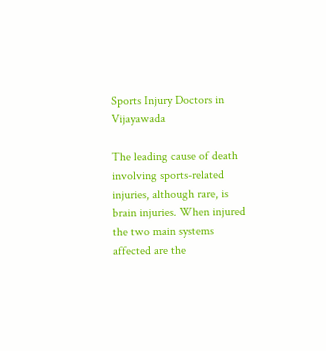Sports Injury Doctors in Vijayawada

The leading cause of death involving sports-related injuries, although rare, is brain injuries. When injured the two main systems affected are the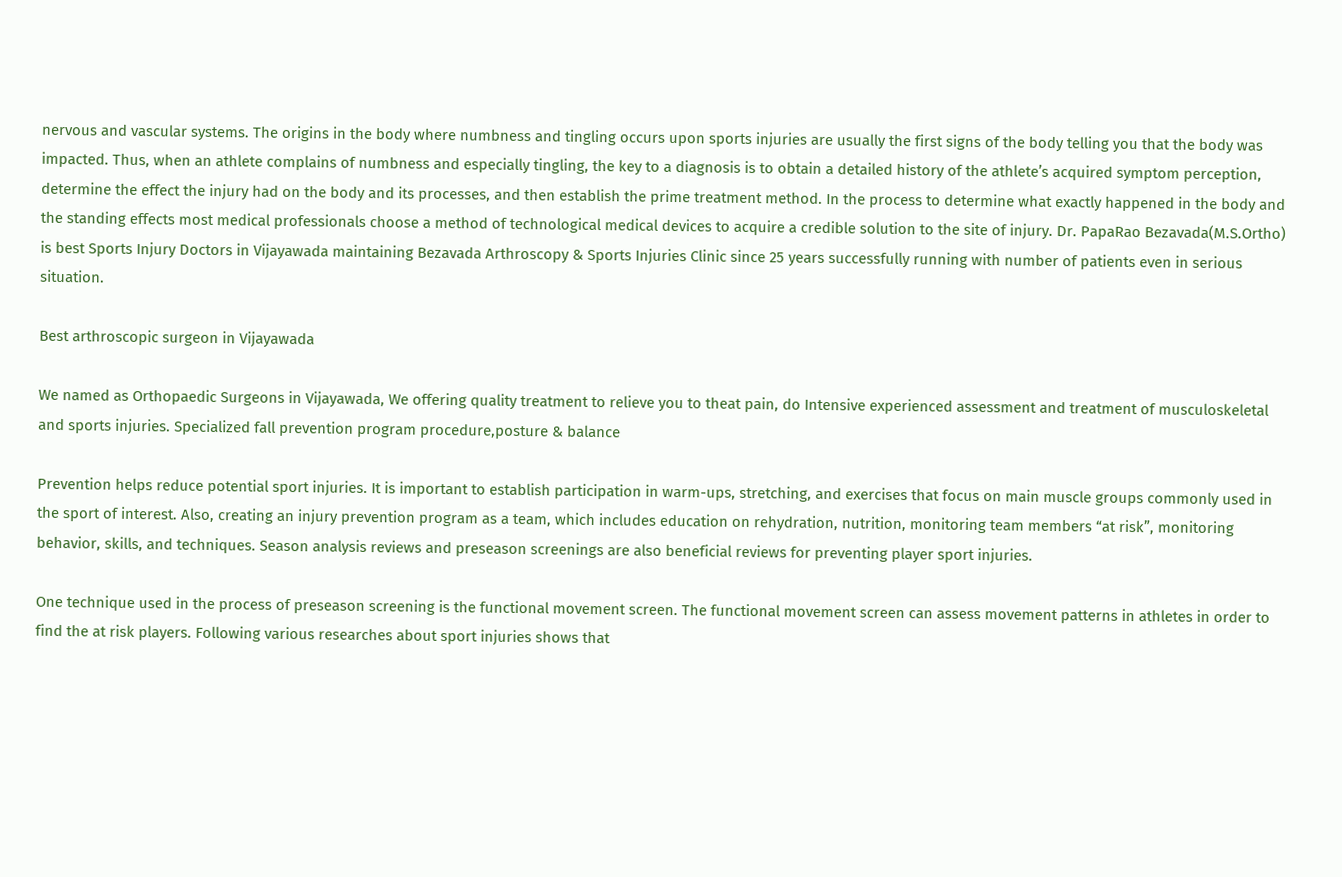nervous and vascular systems. The origins in the body where numbness and tingling occurs upon sports injuries are usually the first signs of the body telling you that the body was impacted. Thus, when an athlete complains of numbness and especially tingling, the key to a diagnosis is to obtain a detailed history of the athlete’s acquired symptom perception, determine the effect the injury had on the body and its processes, and then establish the prime treatment method. In the process to determine what exactly happened in the body and the standing effects most medical professionals choose a method of technological medical devices to acquire a credible solution to the site of injury. Dr. PapaRao Bezavada(M.S.Ortho) is best Sports Injury Doctors in Vijayawada maintaining Bezavada Arthroscopy & Sports Injuries Clinic since 25 years successfully running with number of patients even in serious situation.

Best arthroscopic surgeon in Vijayawada

We named as Orthopaedic Surgeons in Vijayawada, We offering quality treatment to relieve you to theat pain, do Intensive experienced assessment and treatment of musculoskeletal and sports injuries. Specialized fall prevention program procedure,posture & balance

Prevention helps reduce potential sport injuries. It is important to establish participation in warm-ups, stretching, and exercises that focus on main muscle groups commonly used in the sport of interest. Also, creating an injury prevention program as a team, which includes education on rehydration, nutrition, monitoring team members “at risk”, monitoring behavior, skills, and techniques. Season analysis reviews and preseason screenings are also beneficial reviews for preventing player sport injuries.

One technique used in the process of preseason screening is the functional movement screen. The functional movement screen can assess movement patterns in athletes in order to find the at risk players. Following various researches about sport injuries shows that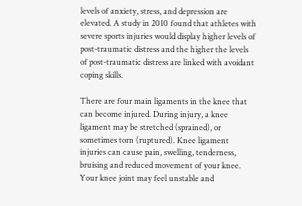levels of anxiety, stress, and depression are elevated. A study in 2010 found that athletes with severe sports injuries would display higher levels of post-traumatic distress and the higher the levels of post-traumatic distress are linked with avoidant coping skills.

There are four main ligaments in the knee that can become injured. During injury, a knee ligament may be stretched (sprained), or sometimes torn (ruptured). Knee ligament injuries can cause pain, swelling, tenderness, bruising and reduced movement of your knee. Your knee joint may feel unstable and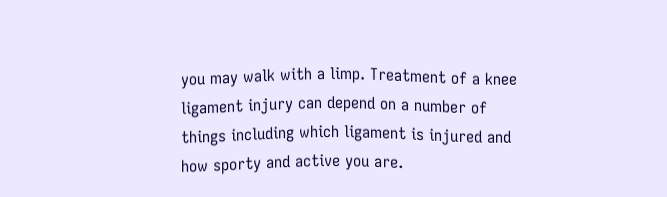you may walk with a limp. Treatment of a knee ligament injury can depend on a number of things including which ligament is injured and how sporty and active you are.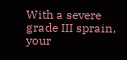With a severe grade III sprain, your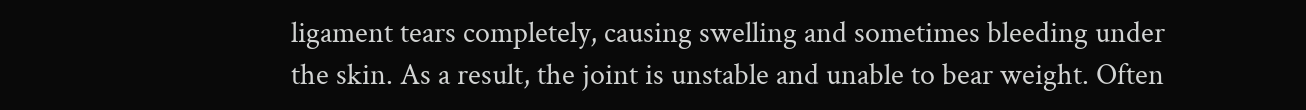ligament tears completely, causing swelling and sometimes bleeding under the skin. As a result, the joint is unstable and unable to bear weight. Often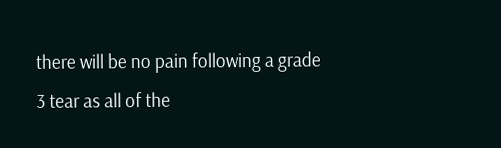there will be no pain following a grade 3 tear as all of the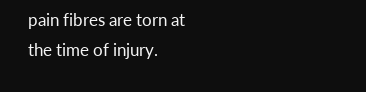pain fibres are torn at the time of injury.